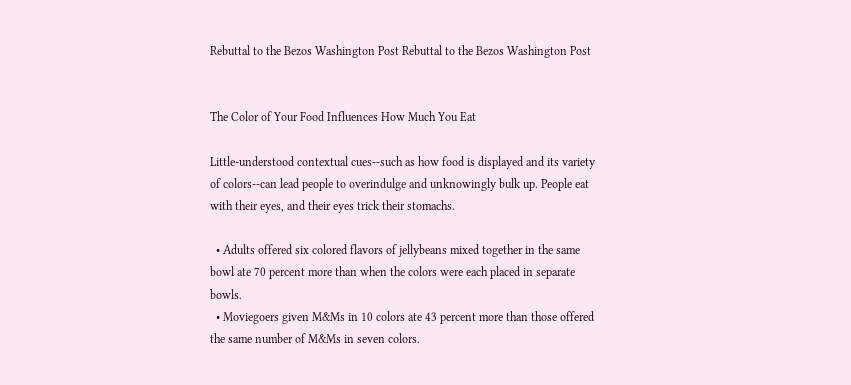Rebuttal to the Bezos Washington Post Rebuttal to the Bezos Washington Post


The Color of Your Food Influences How Much You Eat

Little-understood contextual cues--such as how food is displayed and its variety of colors--can lead people to overindulge and unknowingly bulk up. People eat with their eyes, and their eyes trick their stomachs.

  • Adults offered six colored flavors of jellybeans mixed together in the same bowl ate 70 percent more than when the colors were each placed in separate bowls.
  • Moviegoers given M&Ms in 10 colors ate 43 percent more than those offered the same number of M&Ms in seven colors.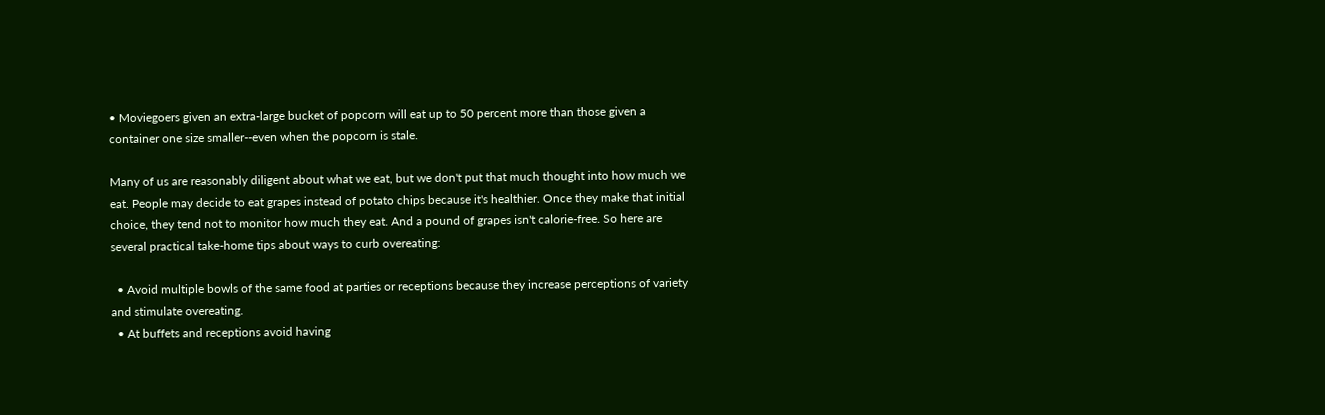• Moviegoers given an extra-large bucket of popcorn will eat up to 50 percent more than those given a container one size smaller--even when the popcorn is stale.

Many of us are reasonably diligent about what we eat, but we don't put that much thought into how much we eat. People may decide to eat grapes instead of potato chips because it's healthier. Once they make that initial choice, they tend not to monitor how much they eat. And a pound of grapes isn't calorie-free. So here are several practical take-home tips about ways to curb overeating:

  • Avoid multiple bowls of the same food at parties or receptions because they increase perceptions of variety and stimulate overeating.
  • At buffets and receptions avoid having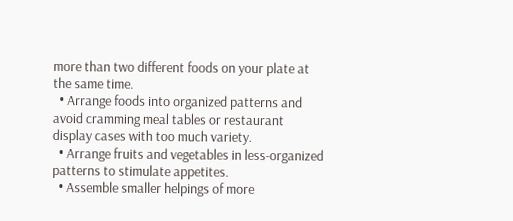more than two different foods on your plate at the same time.
  • Arrange foods into organized patterns and avoid cramming meal tables or restaurant display cases with too much variety.
  • Arrange fruits and vegetables in less-organized patterns to stimulate appetites.
  • Assemble smaller helpings of more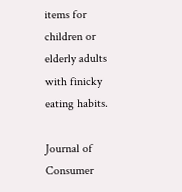items for children or elderly adults with finicky eating habits.

Journal of Consumer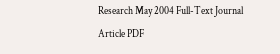Research May 2004 Full-Text Journal Article PDF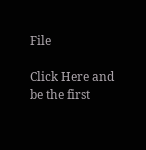File

Click Here and be the first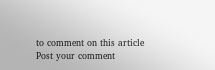to comment on this article
Post your comment